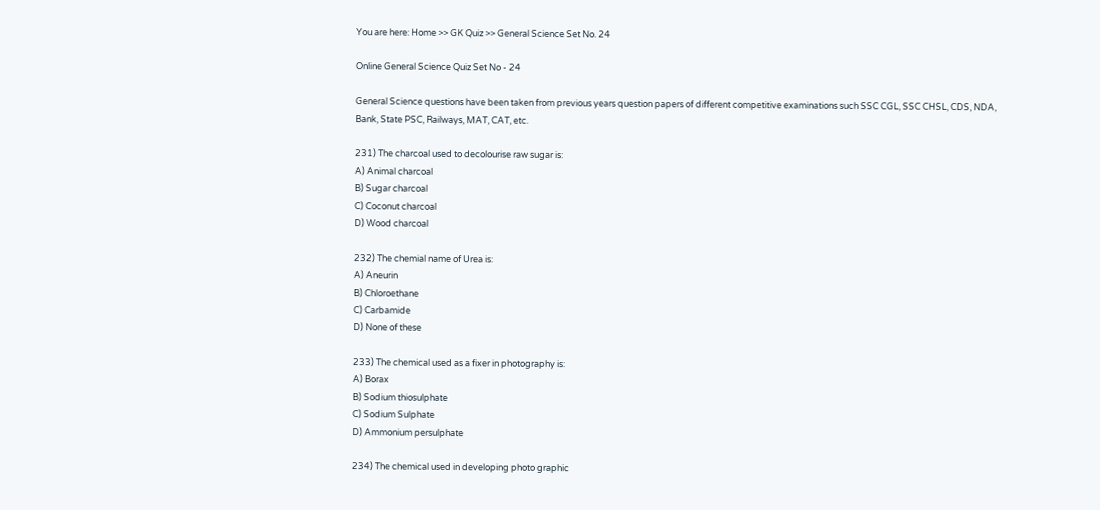You are here: Home >> GK Quiz >> General Science Set No. 24

Online General Science Quiz Set No - 24

General Science questions have been taken from previous years question papers of different competitive examinations such SSC CGL, SSC CHSL, CDS, NDA, Bank, State PSC, Railways, MAT, CAT, etc.

231) The charcoal used to decolourise raw sugar is:
A) Animal charcoal
B) Sugar charcoal
C) Coconut charcoal
D) Wood charcoal

232) The chemial name of Urea is:
A) Aneurin
B) Chloroethane
C) Carbamide
D) None of these

233) The chemical used as a fixer in photography is:
A) Borax
B) Sodium thiosulphate
C) Sodium Sulphate
D) Ammonium persulphate

234) The chemical used in developing photo graphic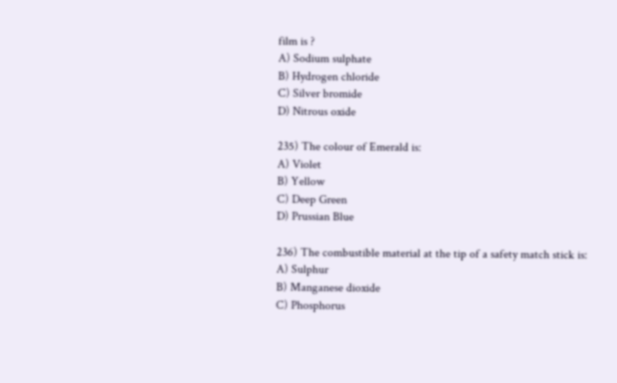film is ?
A) Sodium sulphate
B) Hydrogen chloride
C) Silver bromide
D) Nitrous oxide

235) The colour of Emerald is:
A) Violet
B) Yellow
C) Deep Green
D) Prussian Blue

236) The combustible material at the tip of a safety match stick is:
A) Sulphur
B) Manganese dioxide
C) Phosphorus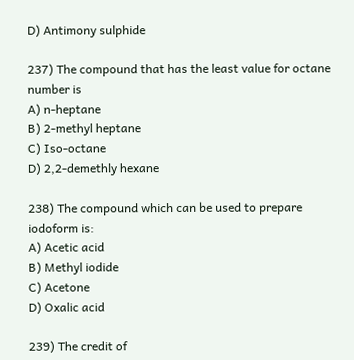D) Antimony sulphide

237) The compound that has the least value for octane number is
A) n-heptane
B) 2-methyl heptane
C) Iso-octane
D) 2,2-demethly hexane

238) The compound which can be used to prepare iodoform is:
A) Acetic acid
B) Methyl iodide
C) Acetone
D) Oxalic acid

239) The credit of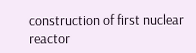construction of first nuclear reactor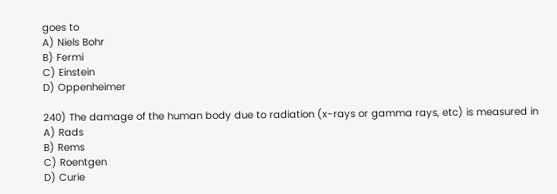goes to
A) Niels Bohr
B) Fermi
C) Einstein
D) Oppenheimer

240) The damage of the human body due to radiation (x-rays or gamma rays, etc) is measured in
A) Rads
B) Rems
C) Roentgen
D) Curie